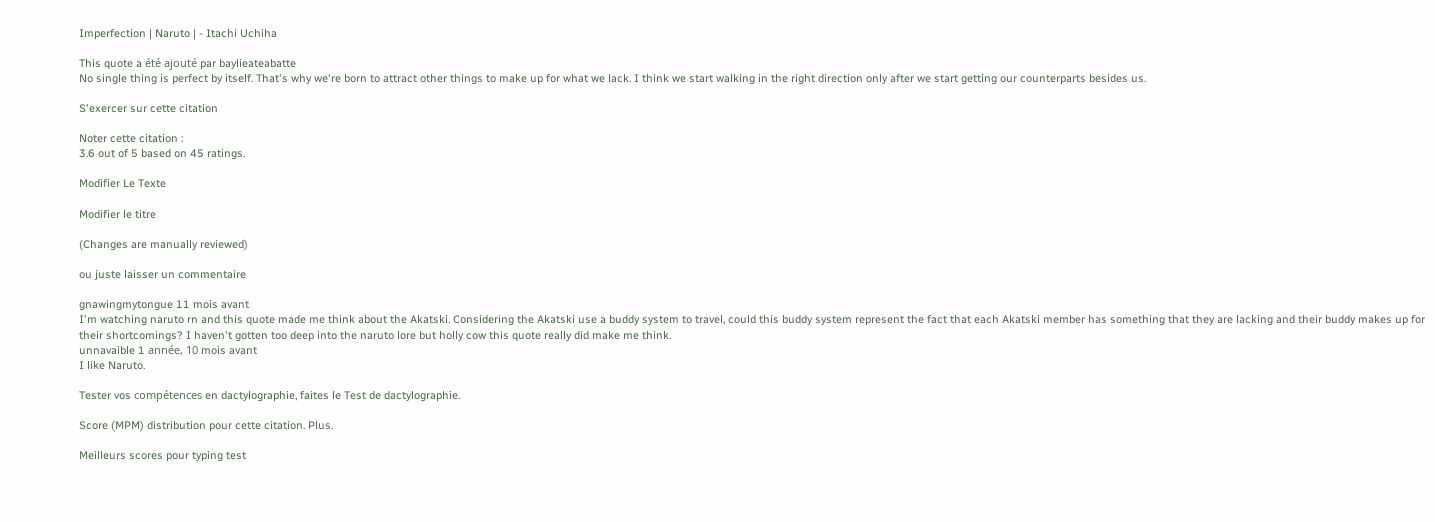Imperfection | Naruto | - Itachi Uchiha

This quote a été ajouté par baylieateabatte
No single thing is perfect by itself. That's why we're born to attract other things to make up for what we lack. I think we start walking in the right direction only after we start getting our counterparts besides us.

S'exercer sur cette citation

Noter cette citation :
3.6 out of 5 based on 45 ratings.

Modifier Le Texte

Modifier le titre

(Changes are manually reviewed)

ou juste laisser un commentaire

gnawingmytongue 11 mois avant
I'm watching naruto rn and this quote made me think about the Akatski. Considering the Akatski use a buddy system to travel, could this buddy system represent the fact that each Akatski member has something that they are lacking and their buddy makes up for their shortcomings? I haven't gotten too deep into the naruto lore but holly cow this quote really did make me think.
unnavaible 1 année, 10 mois avant
I like Naruto.

Tester vos compétences en dactylographie, faites le Test de dactylographie.

Score (MPM) distribution pour cette citation. Plus.

Meilleurs scores pour typing test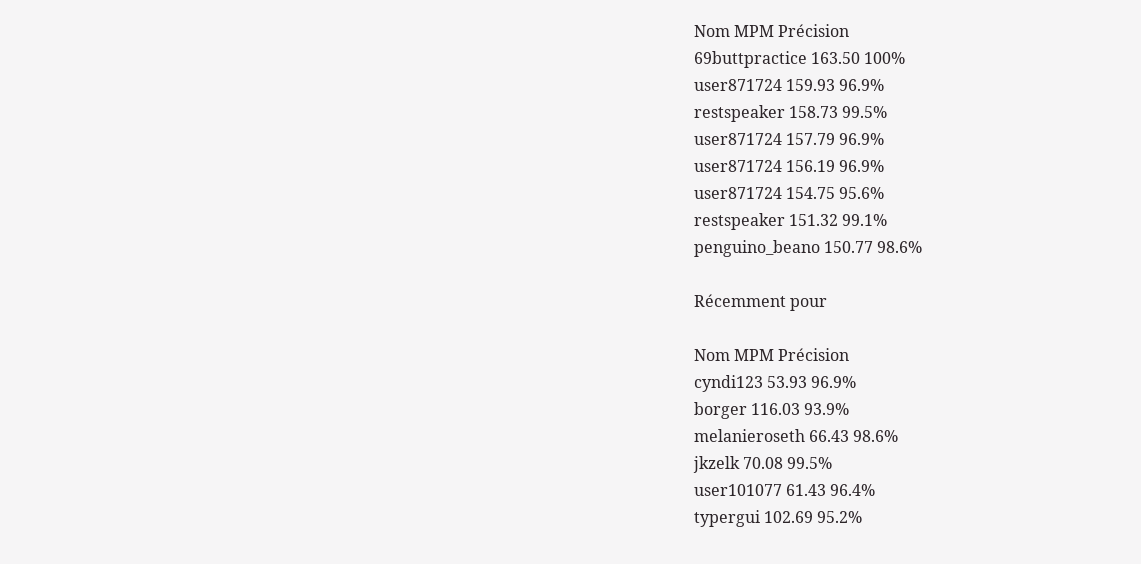Nom MPM Précision
69buttpractice 163.50 100%
user871724 159.93 96.9%
restspeaker 158.73 99.5%
user871724 157.79 96.9%
user871724 156.19 96.9%
user871724 154.75 95.6%
restspeaker 151.32 99.1%
penguino_beano 150.77 98.6%

Récemment pour

Nom MPM Précision
cyndi123 53.93 96.9%
borger 116.03 93.9%
melanieroseth 66.43 98.6%
jkzelk 70.08 99.5%
user101077 61.43 96.4%
typergui 102.69 95.2%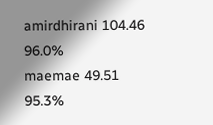amirdhirani 104.46 96.0%
maemae 49.51 95.3%